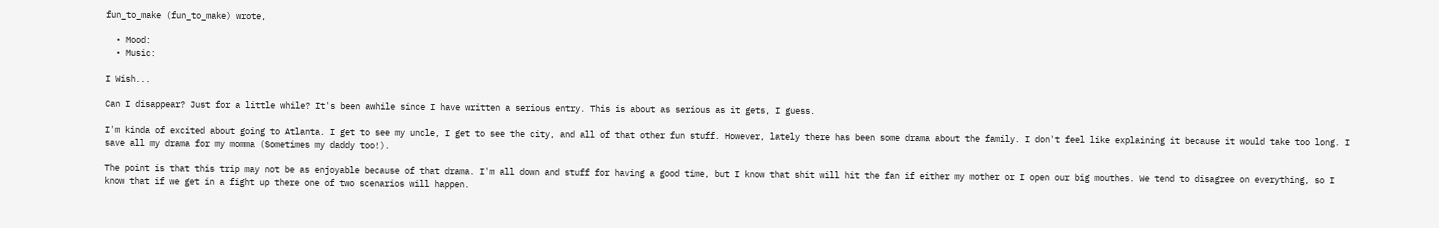fun_to_make (fun_to_make) wrote,

  • Mood:
  • Music:

I Wish...

Can I disappear? Just for a little while? It's been awhile since I have written a serious entry. This is about as serious as it gets, I guess.

I'm kinda of excited about going to Atlanta. I get to see my uncle, I get to see the city, and all of that other fun stuff. However, lately there has been some drama about the family. I don't feel like explaining it because it would take too long. I save all my drama for my momma (Sometimes my daddy too!).

The point is that this trip may not be as enjoyable because of that drama. I'm all down and stuff for having a good time, but I know that shit will hit the fan if either my mother or I open our big mouthes. We tend to disagree on everything, so I know that if we get in a fight up there one of two scenarios will happen.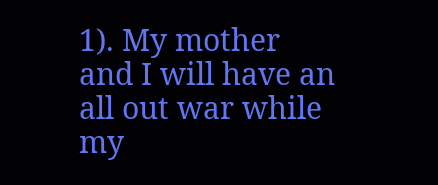1). My mother and I will have an all out war while my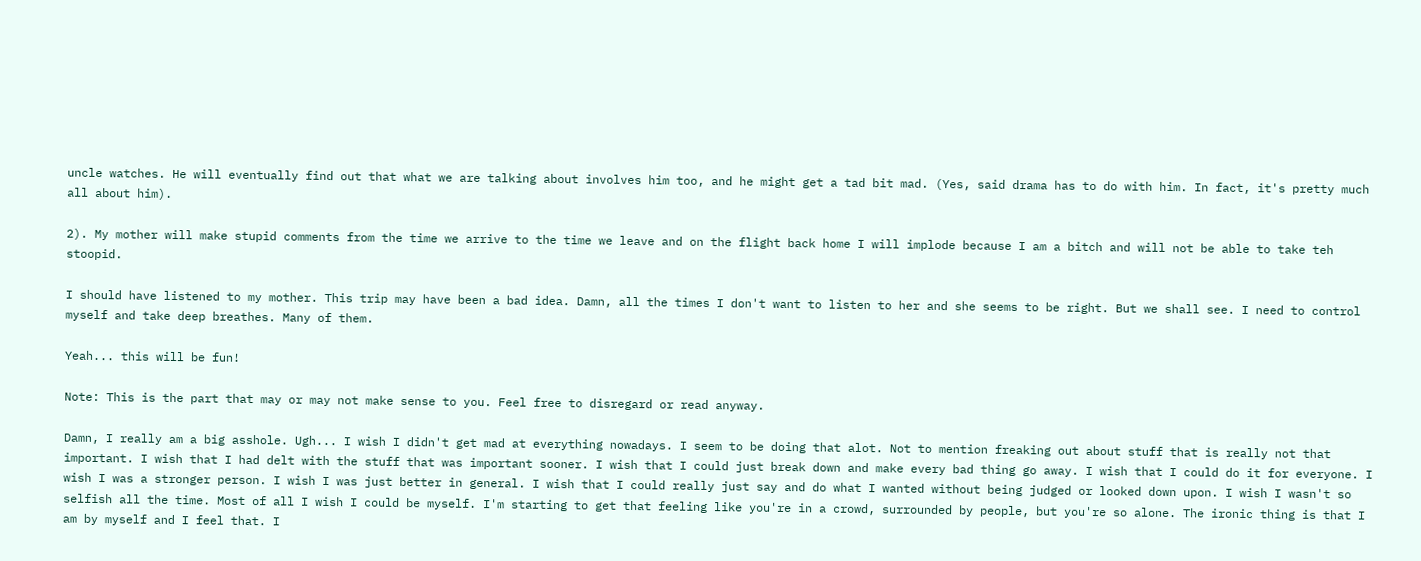uncle watches. He will eventually find out that what we are talking about involves him too, and he might get a tad bit mad. (Yes, said drama has to do with him. In fact, it's pretty much all about him).

2). My mother will make stupid comments from the time we arrive to the time we leave and on the flight back home I will implode because I am a bitch and will not be able to take teh stoopid.

I should have listened to my mother. This trip may have been a bad idea. Damn, all the times I don't want to listen to her and she seems to be right. But we shall see. I need to control myself and take deep breathes. Many of them.

Yeah... this will be fun!

Note: This is the part that may or may not make sense to you. Feel free to disregard or read anyway.

Damn, I really am a big asshole. Ugh... I wish I didn't get mad at everything nowadays. I seem to be doing that alot. Not to mention freaking out about stuff that is really not that important. I wish that I had delt with the stuff that was important sooner. I wish that I could just break down and make every bad thing go away. I wish that I could do it for everyone. I wish I was a stronger person. I wish I was just better in general. I wish that I could really just say and do what I wanted without being judged or looked down upon. I wish I wasn't so selfish all the time. Most of all I wish I could be myself. I'm starting to get that feeling like you're in a crowd, surrounded by people, but you're so alone. The ironic thing is that I am by myself and I feel that. I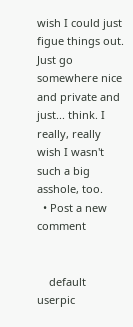wish I could just figue things out. Just go somewhere nice and private and just... think. I really, really wish I wasn't such a big asshole, too.
  • Post a new comment


    default userpic